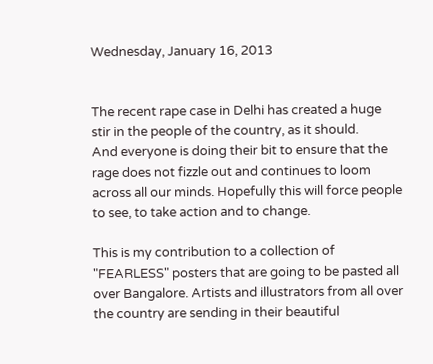Wednesday, January 16, 2013


The recent rape case in Delhi has created a huge stir in the people of the country, as it should.
And everyone is doing their bit to ensure that the rage does not fizzle out and continues to loom across all our minds. Hopefully this will force people to see, to take action and to change.

This is my contribution to a collection of  "FEARLESS" posters that are going to be pasted all over Bangalore. Artists and illustrators from all over the country are sending in their beautiful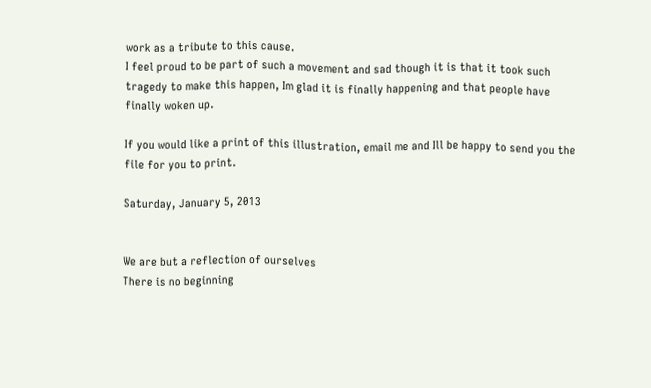work as a tribute to this cause.
I feel proud to be part of such a movement and sad though it is that it took such tragedy to make this happen, Im glad it is finally happening and that people have finally woken up.

If you would like a print of this illustration, email me and Ill be happy to send you the file for you to print.

Saturday, January 5, 2013


We are but a reflection of ourselves
There is no beginning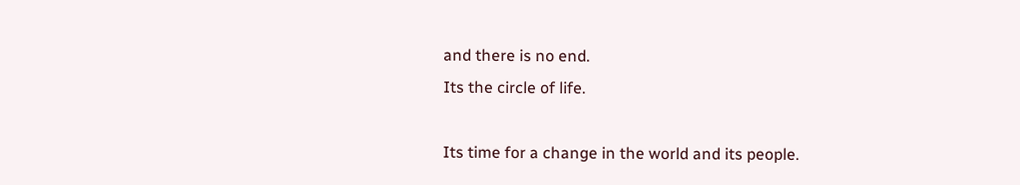and there is no end.
Its the circle of life.

Its time for a change in the world and its people.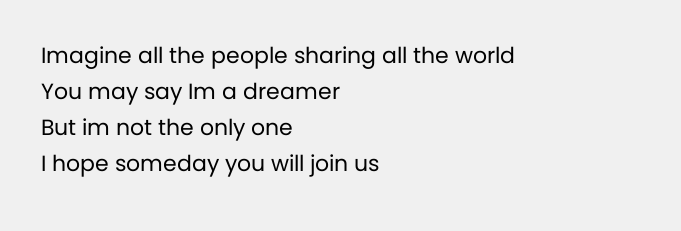Imagine all the people sharing all the world
You may say Im a dreamer
But im not the only one
I hope someday you will join us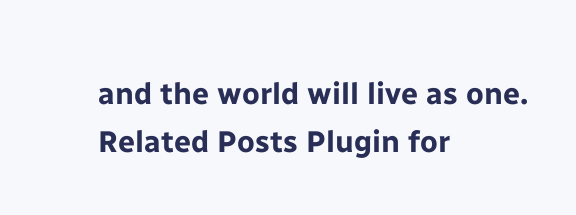and the world will live as one.
Related Posts Plugin for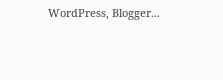WordPress, Blogger...